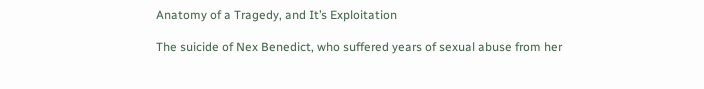Anatomy of a Tragedy, and It’s Exploitation

The suicide of Nex Benedict, who suffered years of sexual abuse from her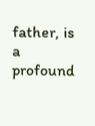father, is a profound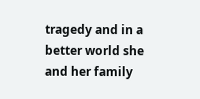tragedy and in a better world she and her family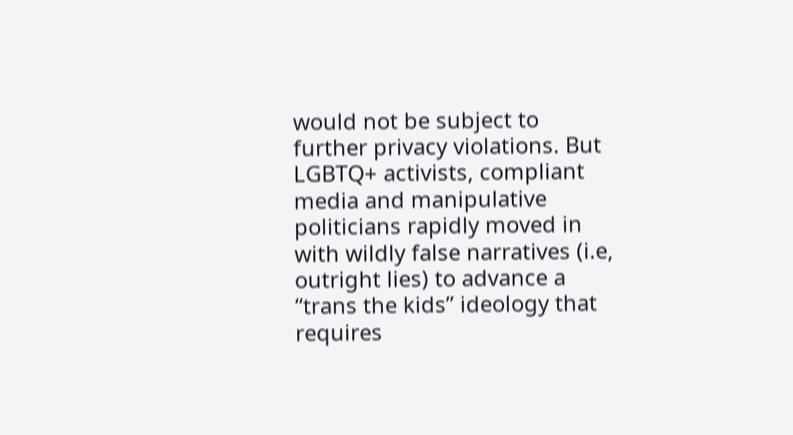would not be subject to further privacy violations. But LGBTQ+ activists, compliant media and manipulative politicians rapidly moved in with wildly false narratives (i.e, outright lies) to advance a “trans the kids” ideology that requires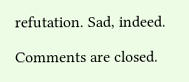refutation. Sad, indeed.

Comments are closed.